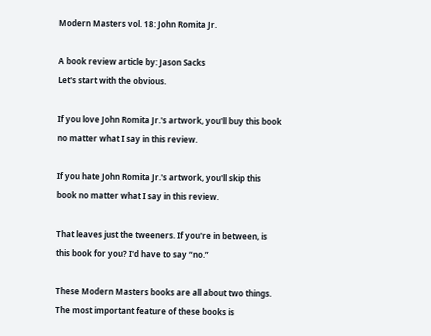Modern Masters vol. 18: John Romita Jr.

A book review article by: Jason Sacks
Let's start with the obvious.

If you love John Romita Jr.'s artwork, you'll buy this book no matter what I say in this review.

If you hate John Romita Jr.'s artwork, you'll skip this book no matter what I say in this review.

That leaves just the tweeners. If you're in between, is this book for you? I'd have to say “no.”

These Modern Masters books are all about two things. The most important feature of these books is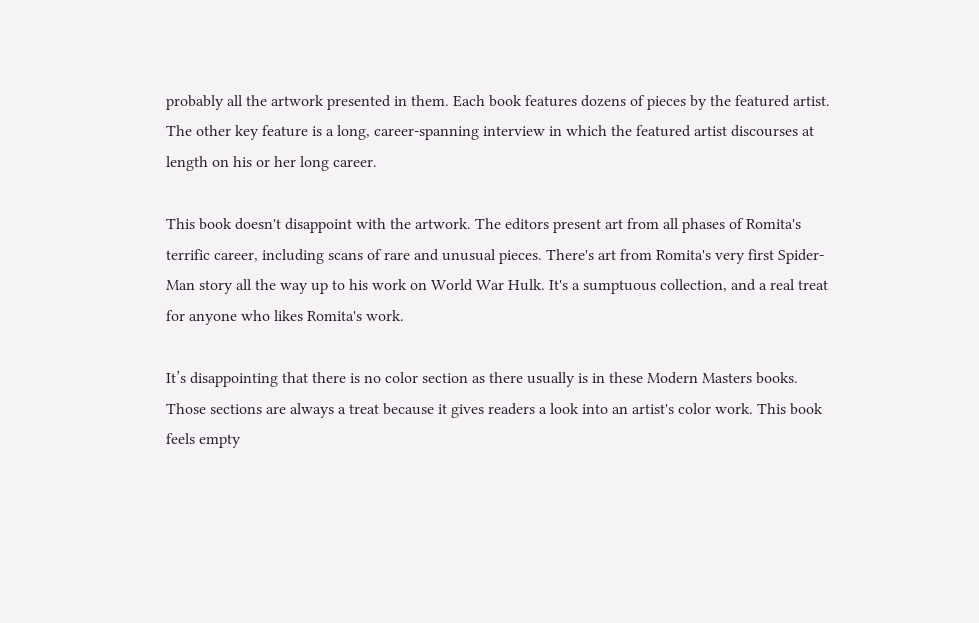probably all the artwork presented in them. Each book features dozens of pieces by the featured artist. The other key feature is a long, career-spanning interview in which the featured artist discourses at length on his or her long career.

This book doesn't disappoint with the artwork. The editors present art from all phases of Romita's terrific career, including scans of rare and unusual pieces. There's art from Romita's very first Spider-Man story all the way up to his work on World War Hulk. It's a sumptuous collection, and a real treat for anyone who likes Romita's work.

It’s disappointing that there is no color section as there usually is in these Modern Masters books. Those sections are always a treat because it gives readers a look into an artist's color work. This book feels empty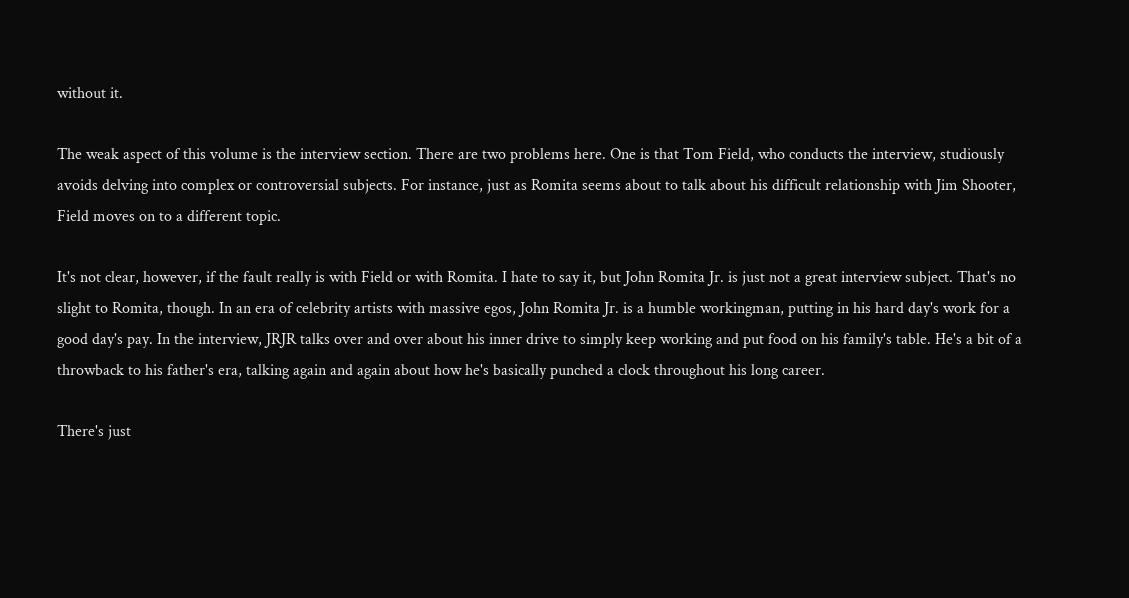without it.

The weak aspect of this volume is the interview section. There are two problems here. One is that Tom Field, who conducts the interview, studiously avoids delving into complex or controversial subjects. For instance, just as Romita seems about to talk about his difficult relationship with Jim Shooter, Field moves on to a different topic.

It's not clear, however, if the fault really is with Field or with Romita. I hate to say it, but John Romita Jr. is just not a great interview subject. That's no slight to Romita, though. In an era of celebrity artists with massive egos, John Romita Jr. is a humble workingman, putting in his hard day's work for a good day's pay. In the interview, JRJR talks over and over about his inner drive to simply keep working and put food on his family's table. He's a bit of a throwback to his father's era, talking again and again about how he's basically punched a clock throughout his long career.

There's just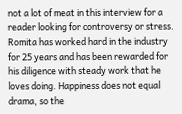not a lot of meat in this interview for a reader looking for controversy or stress. Romita has worked hard in the industry for 25 years and has been rewarded for his diligence with steady work that he loves doing. Happiness does not equal drama, so the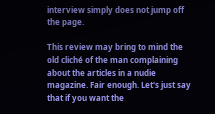interview simply does not jump off the page.

This review may bring to mind the old cliché of the man complaining about the articles in a nudie magazine. Fair enough. Let's just say that if you want the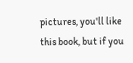pictures, you'll like this book, but if you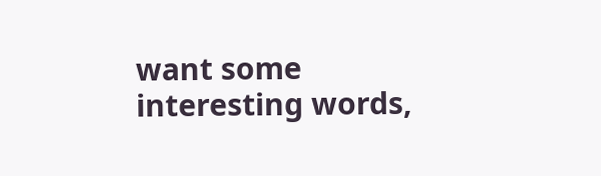want some interesting words,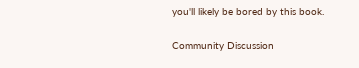you'll likely be bored by this book.

Community Discussion